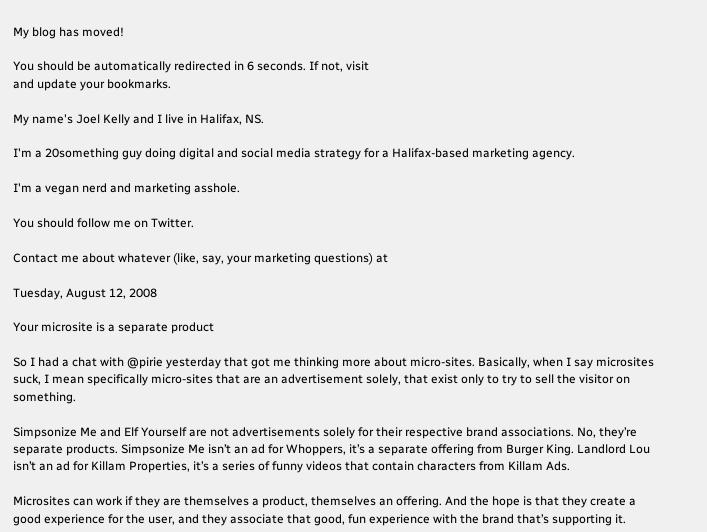My blog has moved!

You should be automatically redirected in 6 seconds. If not, visit
and update your bookmarks.

My name's Joel Kelly and I live in Halifax, NS.

I'm a 20something guy doing digital and social media strategy for a Halifax-based marketing agency.

I'm a vegan nerd and marketing asshole.

You should follow me on Twitter.

Contact me about whatever (like, say, your marketing questions) at

Tuesday, August 12, 2008

Your microsite is a separate product

So I had a chat with @pirie yesterday that got me thinking more about micro-sites. Basically, when I say microsites suck, I mean specifically micro-sites that are an advertisement solely, that exist only to try to sell the visitor on something.

Simpsonize Me and Elf Yourself are not advertisements solely for their respective brand associations. No, they’re separate products. Simpsonize Me isn’t an ad for Whoppers, it’s a separate offering from Burger King. Landlord Lou isn’t an ad for Killam Properties, it’s a series of funny videos that contain characters from Killam Ads.

Microsites can work if they are themselves a product, themselves an offering. And the hope is that they create a good experience for the user, and they associate that good, fun experience with the brand that’s supporting it.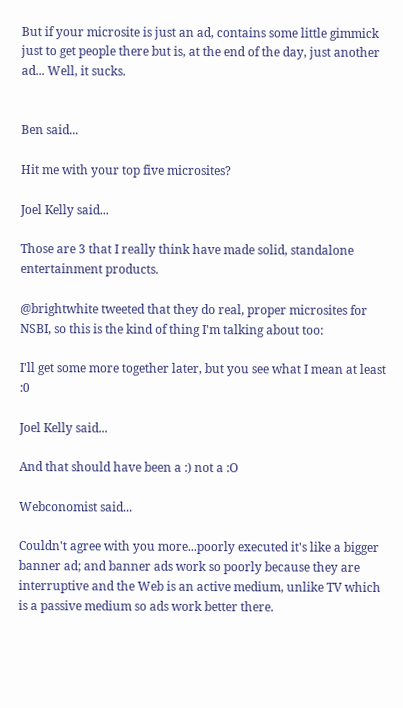But if your microsite is just an ad, contains some little gimmick just to get people there but is, at the end of the day, just another ad... Well, it sucks.


Ben said...

Hit me with your top five microsites?

Joel Kelly said...

Those are 3 that I really think have made solid, standalone entertainment products.

@brightwhite tweeted that they do real, proper microsites for NSBI, so this is the kind of thing I'm talking about too:

I'll get some more together later, but you see what I mean at least :0

Joel Kelly said...

And that should have been a :) not a :O

Webconomist said...

Couldn't agree with you more...poorly executed it's like a bigger banner ad; and banner ads work so poorly because they are interruptive and the Web is an active medium, unlike TV which is a passive medium so ads work better there.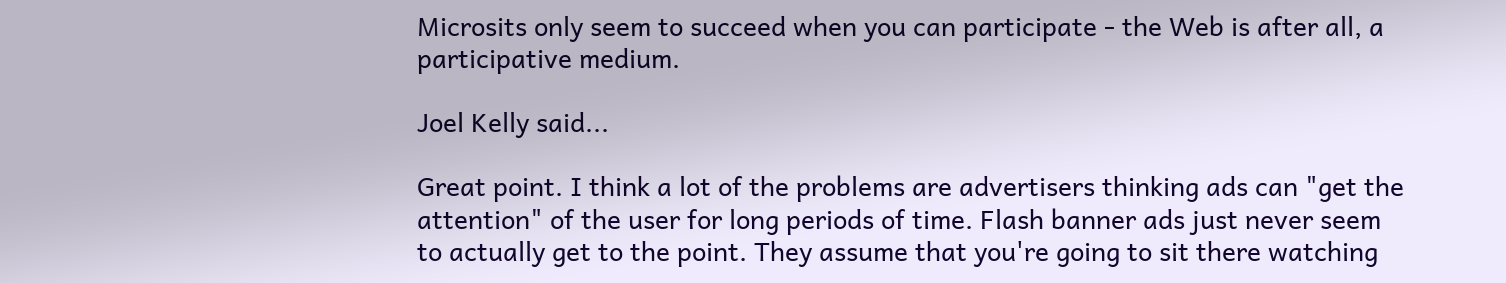Microsits only seem to succeed when you can participate - the Web is after all, a participative medium.

Joel Kelly said...

Great point. I think a lot of the problems are advertisers thinking ads can "get the attention" of the user for long periods of time. Flash banner ads just never seem to actually get to the point. They assume that you're going to sit there watching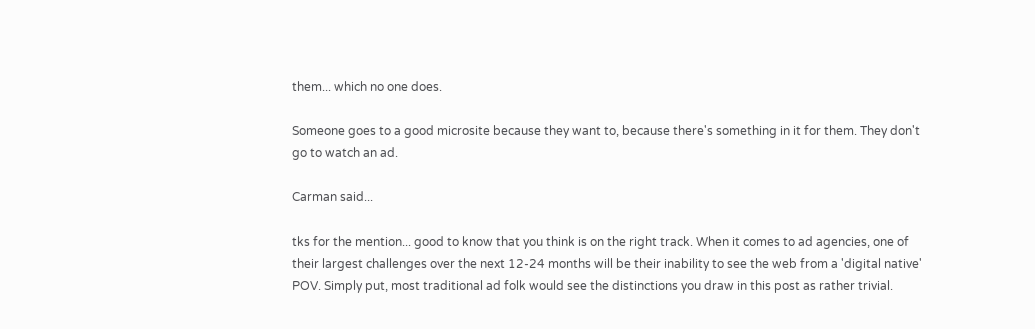them... which no one does.

Someone goes to a good microsite because they want to, because there's something in it for them. They don't go to watch an ad.

Carman said...

tks for the mention... good to know that you think is on the right track. When it comes to ad agencies, one of their largest challenges over the next 12-24 months will be their inability to see the web from a 'digital native' POV. Simply put, most traditional ad folk would see the distinctions you draw in this post as rather trivial.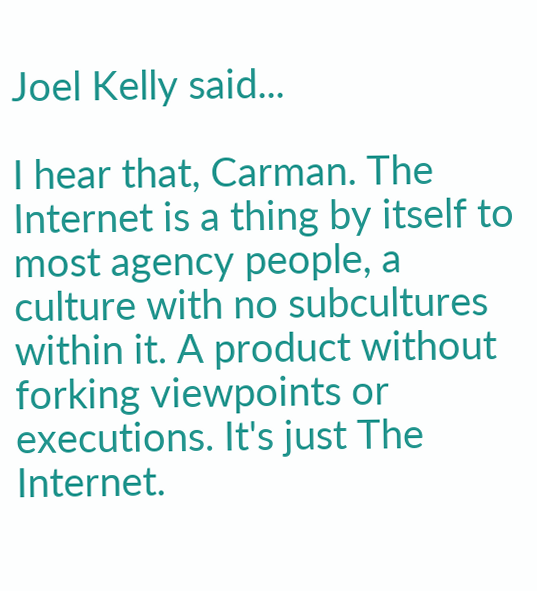Joel Kelly said...

I hear that, Carman. The Internet is a thing by itself to most agency people, a culture with no subcultures within it. A product without forking viewpoints or executions. It's just The Internet.